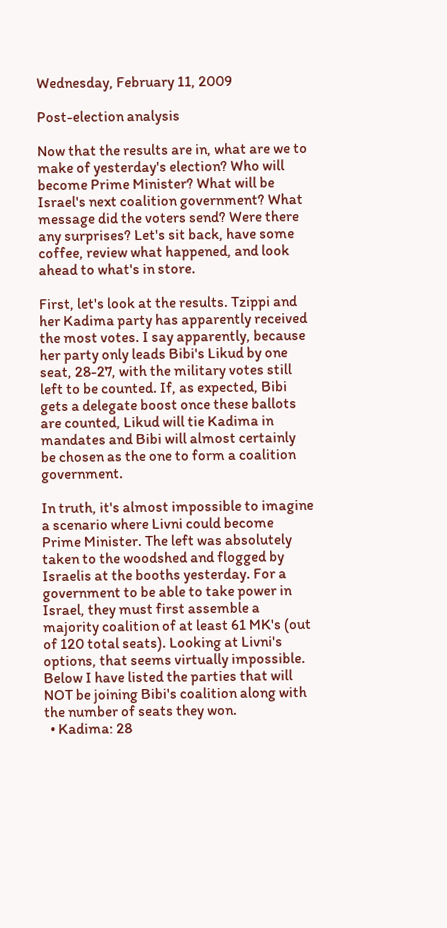Wednesday, February 11, 2009

Post-election analysis

Now that the results are in, what are we to make of yesterday's election? Who will become Prime Minister? What will be Israel's next coalition government? What message did the voters send? Were there any surprises? Let's sit back, have some coffee, review what happened, and look ahead to what's in store.

First, let's look at the results. Tzippi and her Kadima party has apparently received the most votes. I say apparently, because her party only leads Bibi's Likud by one seat, 28-27, with the military votes still left to be counted. If, as expected, Bibi gets a delegate boost once these ballots are counted, Likud will tie Kadima in mandates and Bibi will almost certainly be chosen as the one to form a coalition government.

In truth, it's almost impossible to imagine a scenario where Livni could become Prime Minister. The left was absolutely taken to the woodshed and flogged by Israelis at the booths yesterday. For a government to be able to take power in Israel, they must first assemble a majority coalition of at least 61 MK's (out of 120 total seats). Looking at Livni's options, that seems virtually impossible. Below I have listed the parties that will NOT be joining Bibi's coalition along with the number of seats they won.
  • Kadima: 28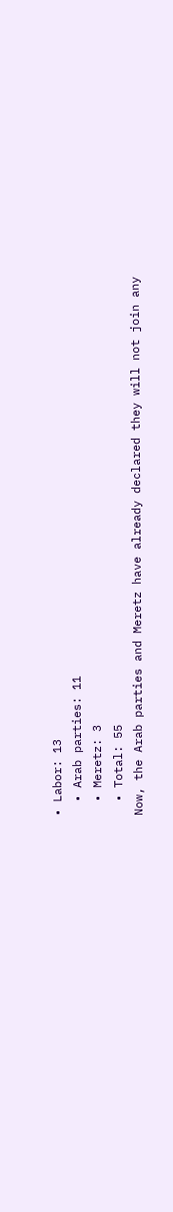• Labor: 13
  • Arab parties: 11
  • Meretz: 3
  • Total: 55
Now, the Arab parties and Meretz have already declared they will not join any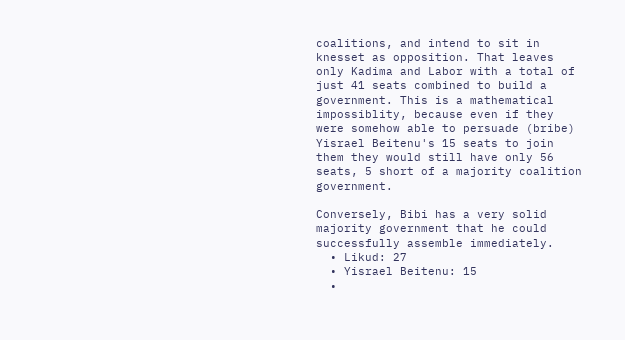coalitions, and intend to sit in knesset as opposition. That leaves only Kadima and Labor with a total of just 41 seats combined to build a government. This is a mathematical impossiblity, because even if they were somehow able to persuade (bribe) Yisrael Beitenu's 15 seats to join them they would still have only 56 seats, 5 short of a majority coalition government.

Conversely, Bibi has a very solid majority government that he could successfully assemble immediately.
  • Likud: 27
  • Yisrael Beitenu: 15
  •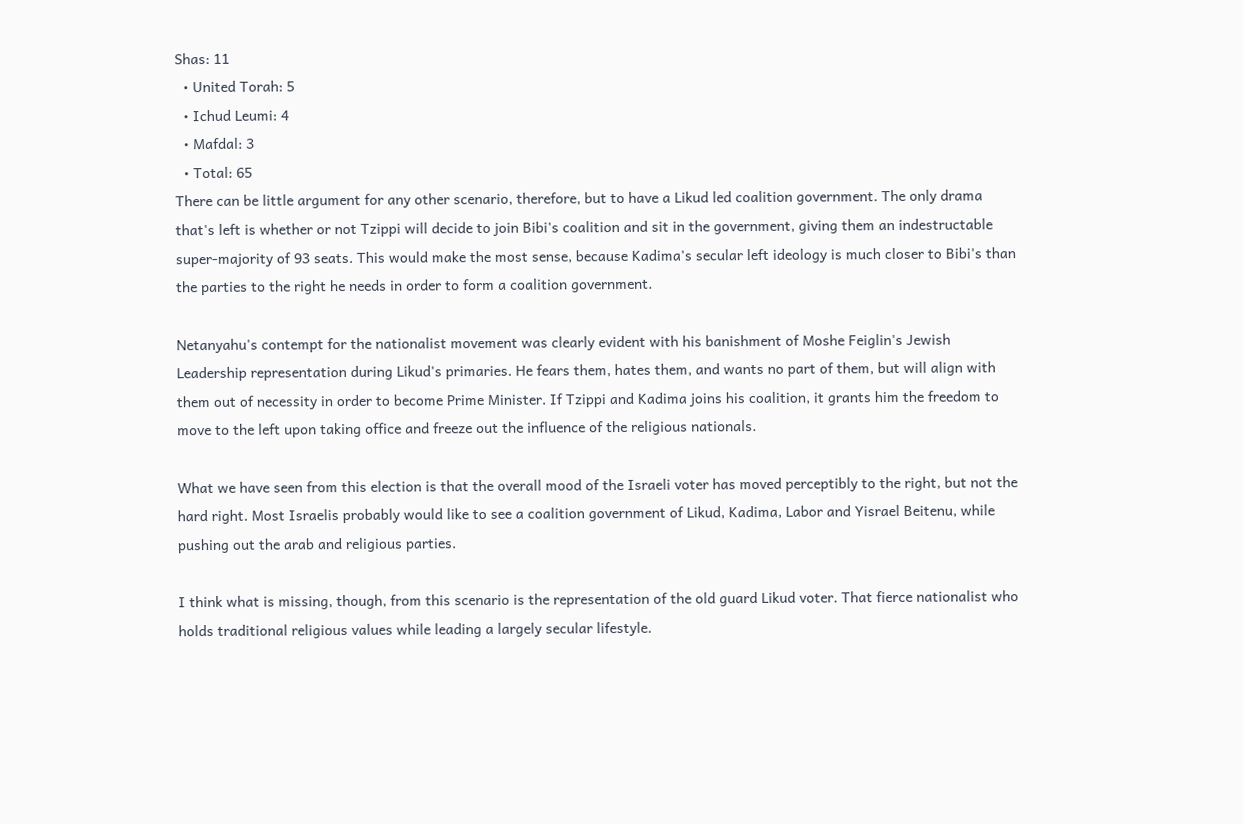Shas: 11
  • United Torah: 5
  • Ichud Leumi: 4
  • Mafdal: 3
  • Total: 65
There can be little argument for any other scenario, therefore, but to have a Likud led coalition government. The only drama that's left is whether or not Tzippi will decide to join Bibi's coalition and sit in the government, giving them an indestructable super-majority of 93 seats. This would make the most sense, because Kadima's secular left ideology is much closer to Bibi's than the parties to the right he needs in order to form a coalition government.

Netanyahu's contempt for the nationalist movement was clearly evident with his banishment of Moshe Feiglin's Jewish Leadership representation during Likud's primaries. He fears them, hates them, and wants no part of them, but will align with them out of necessity in order to become Prime Minister. If Tzippi and Kadima joins his coalition, it grants him the freedom to move to the left upon taking office and freeze out the influence of the religious nationals.

What we have seen from this election is that the overall mood of the Israeli voter has moved perceptibly to the right, but not the hard right. Most Israelis probably would like to see a coalition government of Likud, Kadima, Labor and Yisrael Beitenu, while pushing out the arab and religious parties.

I think what is missing, though, from this scenario is the representation of the old guard Likud voter. That fierce nationalist who holds traditional religious values while leading a largely secular lifestyle.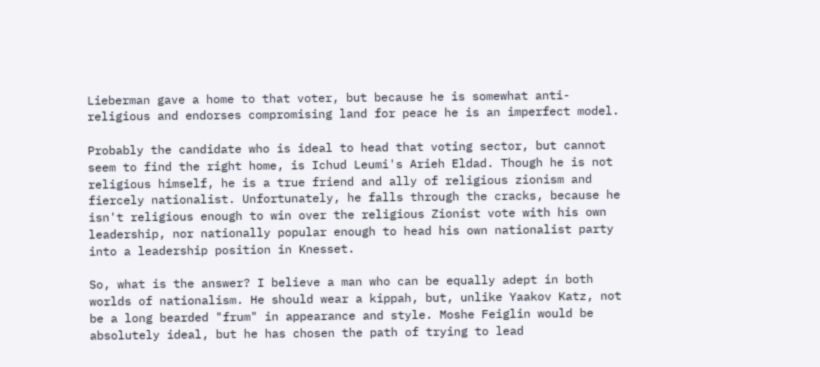Lieberman gave a home to that voter, but because he is somewhat anti-religious and endorses compromising land for peace he is an imperfect model.

Probably the candidate who is ideal to head that voting sector, but cannot seem to find the right home, is Ichud Leumi's Arieh Eldad. Though he is not religious himself, he is a true friend and ally of religious zionism and fiercely nationalist. Unfortunately, he falls through the cracks, because he isn't religious enough to win over the religious Zionist vote with his own leadership, nor nationally popular enough to head his own nationalist party into a leadership position in Knesset.

So, what is the answer? I believe a man who can be equally adept in both worlds of nationalism. He should wear a kippah, but, unlike Yaakov Katz, not be a long bearded "frum" in appearance and style. Moshe Feiglin would be absolutely ideal, but he has chosen the path of trying to lead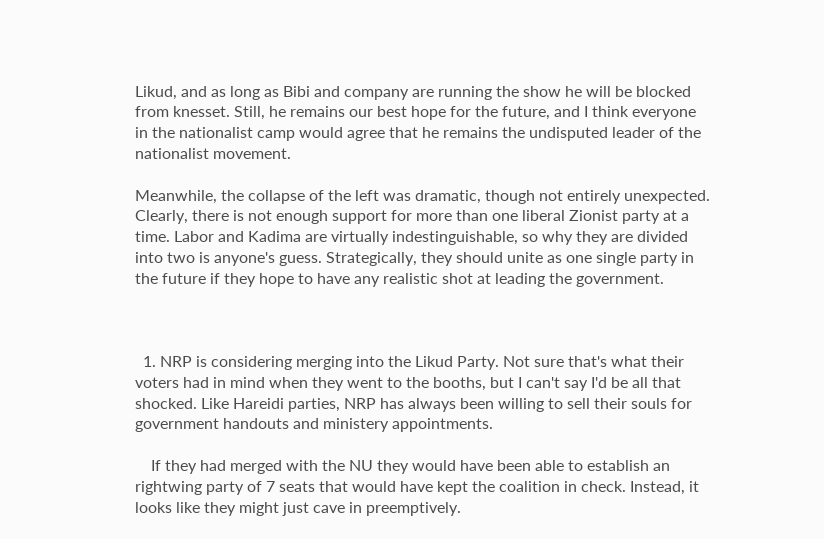Likud, and as long as Bibi and company are running the show he will be blocked from knesset. Still, he remains our best hope for the future, and I think everyone in the nationalist camp would agree that he remains the undisputed leader of the nationalist movement.

Meanwhile, the collapse of the left was dramatic, though not entirely unexpected. Clearly, there is not enough support for more than one liberal Zionist party at a time. Labor and Kadima are virtually indestinguishable, so why they are divided into two is anyone's guess. Strategically, they should unite as one single party in the future if they hope to have any realistic shot at leading the government.



  1. NRP is considering merging into the Likud Party. Not sure that's what their voters had in mind when they went to the booths, but I can't say I'd be all that shocked. Like Hareidi parties, NRP has always been willing to sell their souls for government handouts and ministery appointments.

    If they had merged with the NU they would have been able to establish an rightwing party of 7 seats that would have kept the coalition in check. Instead, it looks like they might just cave in preemptively.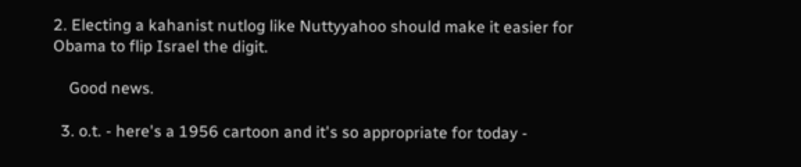2. Electing a kahanist nutlog like Nuttyyahoo should make it easier for Obama to flip Israel the digit.

    Good news.

  3. o.t. - here's a 1956 cartoon and it's so appropriate for today -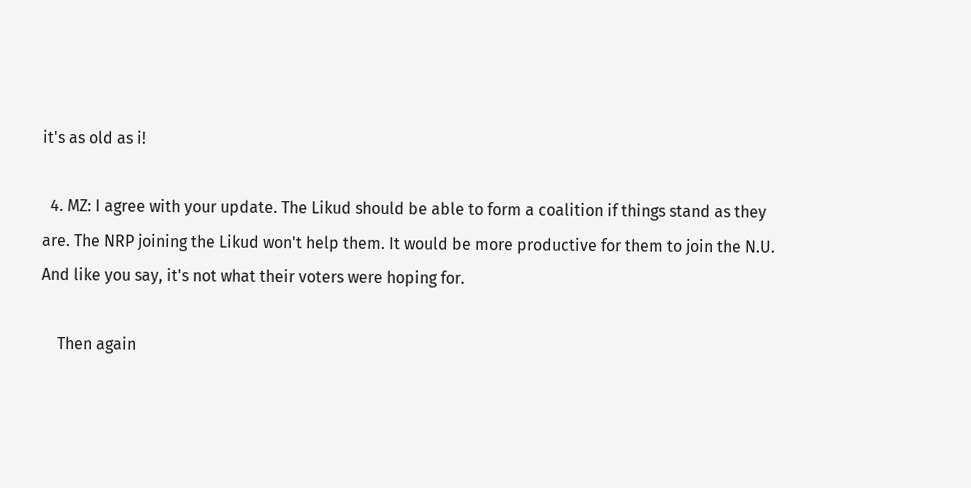it's as old as i!

  4. MZ: I agree with your update. The Likud should be able to form a coalition if things stand as they are. The NRP joining the Likud won't help them. It would be more productive for them to join the N.U. And like you say, it's not what their voters were hoping for.

    Then again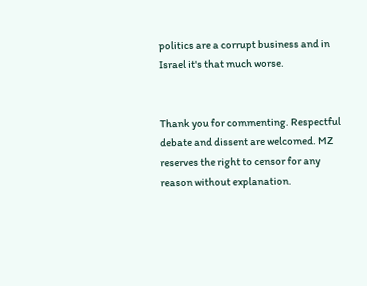politics are a corrupt business and in Israel it's that much worse.


Thank you for commenting. Respectful debate and dissent are welcomed. MZ reserves the right to censor for any reason without explanation.